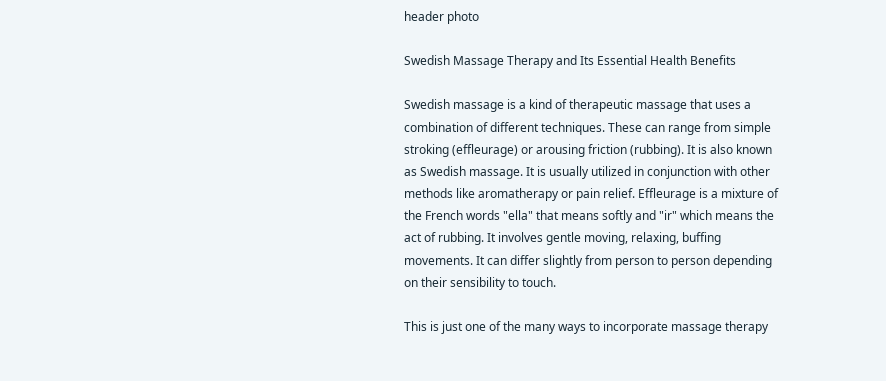header photo

Swedish Massage Therapy and Its Essential Health Benefits

Swedish massage is a kind of therapeutic massage that uses a combination of different techniques. These can range from simple stroking (effleurage) or arousing friction (rubbing). It is also known as Swedish massage. It is usually utilized in conjunction with other methods like aromatherapy or pain relief. Effleurage is a mixture of the French words "ella" that means softly and "ir" which means the act of rubbing. It involves gentle moving, relaxing, buffing movements. It can differ slightly from person to person depending on their sensibility to touch.

This is just one of the many ways to incorporate massage therapy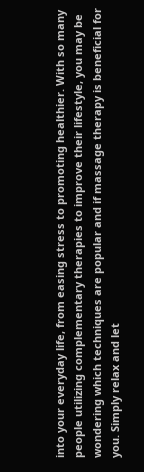into your everyday life, from easing stress to promoting healthier. With so many people utilizing complementary therapies to improve their lifestyle, you may be wondering which techniques are popular and if massage therapy is beneficial for you. Simply relax and let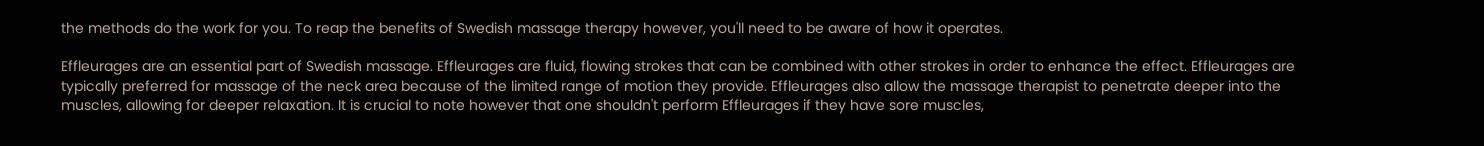the methods do the work for you. To reap the benefits of Swedish massage therapy however, you'll need to be aware of how it operates.

Effleurages are an essential part of Swedish massage. Effleurages are fluid, flowing strokes that can be combined with other strokes in order to enhance the effect. Effleurages are typically preferred for massage of the neck area because of the limited range of motion they provide. Effleurages also allow the massage therapist to penetrate deeper into the muscles, allowing for deeper relaxation. It is crucial to note however that one shouldn't perform Effleurages if they have sore muscles,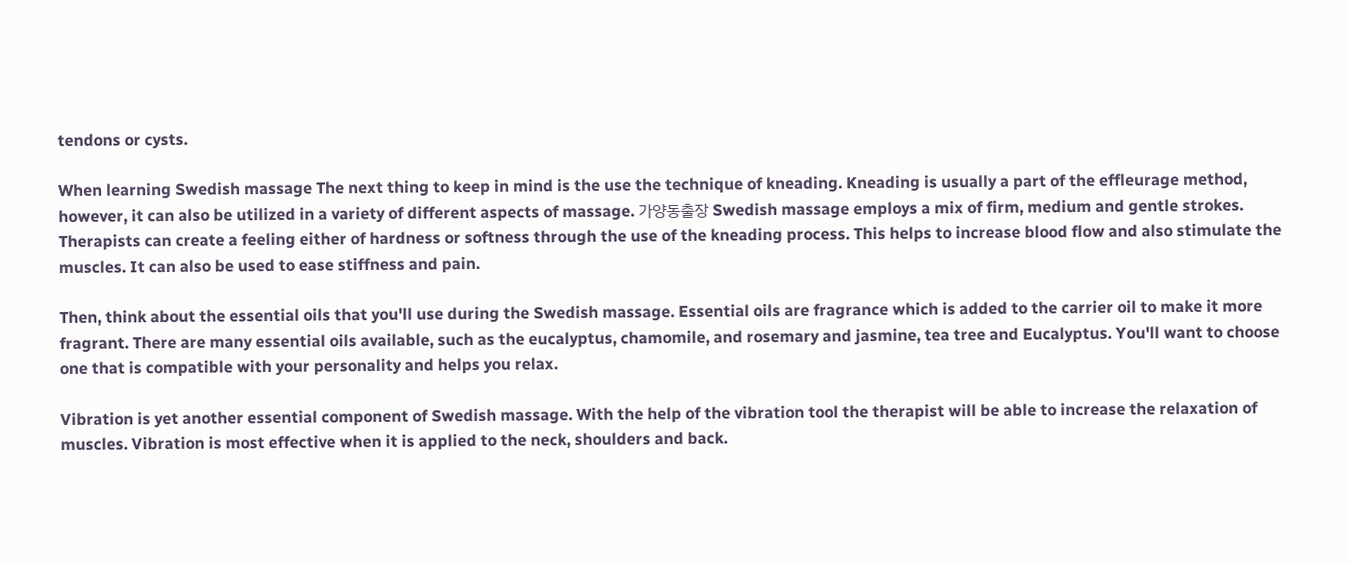tendons or cysts.

When learning Swedish massage The next thing to keep in mind is the use the technique of kneading. Kneading is usually a part of the effleurage method, however, it can also be utilized in a variety of different aspects of massage. 가양동출장 Swedish massage employs a mix of firm, medium and gentle strokes. Therapists can create a feeling either of hardness or softness through the use of the kneading process. This helps to increase blood flow and also stimulate the muscles. It can also be used to ease stiffness and pain.

Then, think about the essential oils that you'll use during the Swedish massage. Essential oils are fragrance which is added to the carrier oil to make it more fragrant. There are many essential oils available, such as the eucalyptus, chamomile, and rosemary and jasmine, tea tree and Eucalyptus. You'll want to choose one that is compatible with your personality and helps you relax.

Vibration is yet another essential component of Swedish massage. With the help of the vibration tool the therapist will be able to increase the relaxation of muscles. Vibration is most effective when it is applied to the neck, shoulders and back.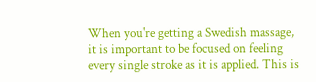When you're getting a Swedish massage, it is important to be focused on feeling every single stroke as it is applied. This is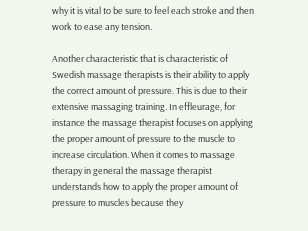why it is vital to be sure to feel each stroke and then work to ease any tension.

Another characteristic that is characteristic of Swedish massage therapists is their ability to apply the correct amount of pressure. This is due to their extensive massaging training. In effleurage, for instance the massage therapist focuses on applying the proper amount of pressure to the muscle to increase circulation. When it comes to massage therapy in general the massage therapist understands how to apply the proper amount of pressure to muscles because they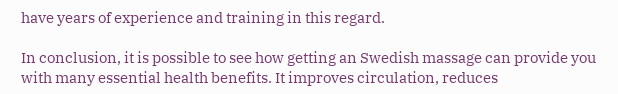have years of experience and training in this regard.

In conclusion, it is possible to see how getting an Swedish massage can provide you with many essential health benefits. It improves circulation, reduces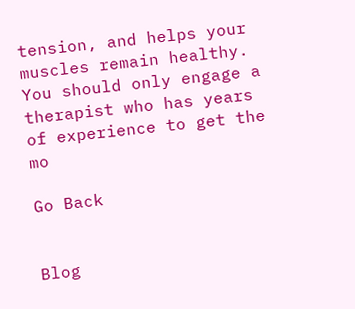tension, and helps your muscles remain healthy. You should only engage a therapist who has years of experience to get the mo

Go Back


Blog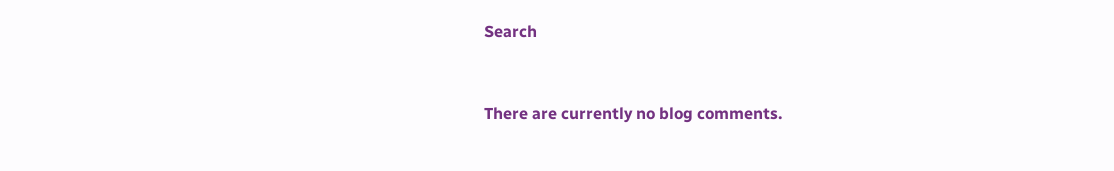Search


There are currently no blog comments.